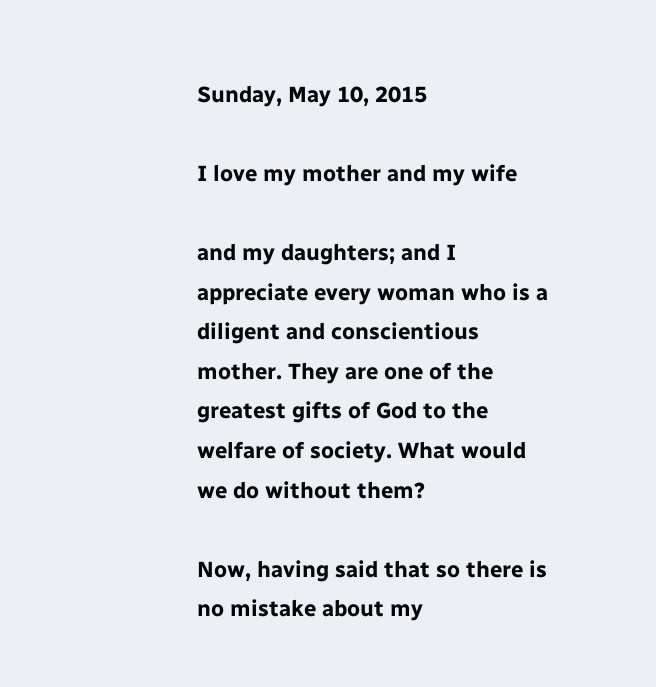Sunday, May 10, 2015

I love my mother and my wife

and my daughters; and I appreciate every woman who is a diligent and conscientious mother. They are one of the greatest gifts of God to the welfare of society. What would we do without them?

Now, having said that so there is no mistake about my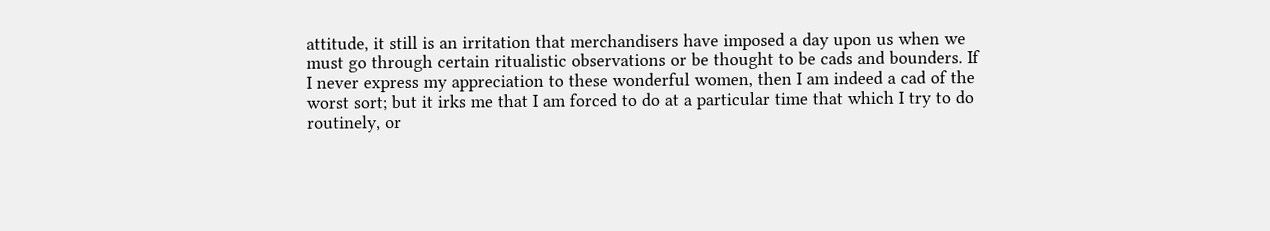attitude, it still is an irritation that merchandisers have imposed a day upon us when we must go through certain ritualistic observations or be thought to be cads and bounders. If I never express my appreciation to these wonderful women, then I am indeed a cad of the worst sort; but it irks me that I am forced to do at a particular time that which I try to do routinely, or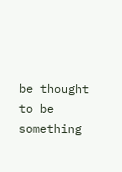be thought to be something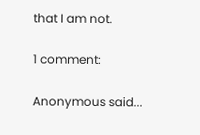that I am not.

1 comment:

Anonymous said...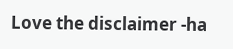Love the disclaimer -ha